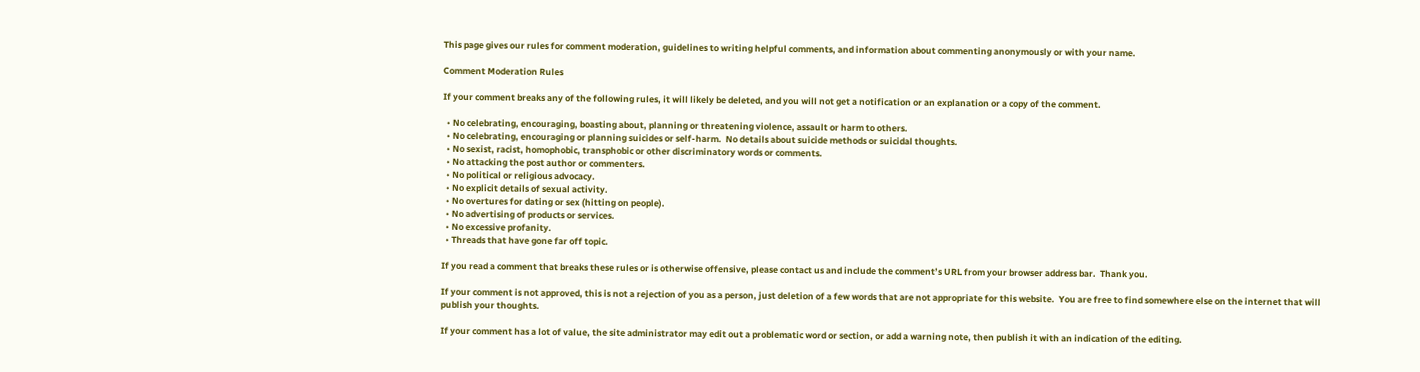This page gives our rules for comment moderation, guidelines to writing helpful comments, and information about commenting anonymously or with your name.

Comment Moderation Rules

If your comment breaks any of the following rules, it will likely be deleted, and you will not get a notification or an explanation or a copy of the comment.

  • No celebrating, encouraging, boasting about, planning or threatening violence, assault or harm to others.
  • No celebrating, encouraging or planning suicides or self-harm.  No details about suicide methods or suicidal thoughts.
  • No sexist, racist, homophobic, transphobic or other discriminatory words or comments.
  • No attacking the post author or commenters.
  • No political or religious advocacy.
  • No explicit details of sexual activity.
  • No overtures for dating or sex (hitting on people).
  • No advertising of products or services.
  • No excessive profanity.
  • Threads that have gone far off topic.

If you read a comment that breaks these rules or is otherwise offensive, please contact us and include the comment’s URL from your browser address bar.  Thank you.

If your comment is not approved, this is not a rejection of you as a person, just deletion of a few words that are not appropriate for this website.  You are free to find somewhere else on the internet that will publish your thoughts.

If your comment has a lot of value, the site administrator may edit out a problematic word or section, or add a warning note, then publish it with an indication of the editing.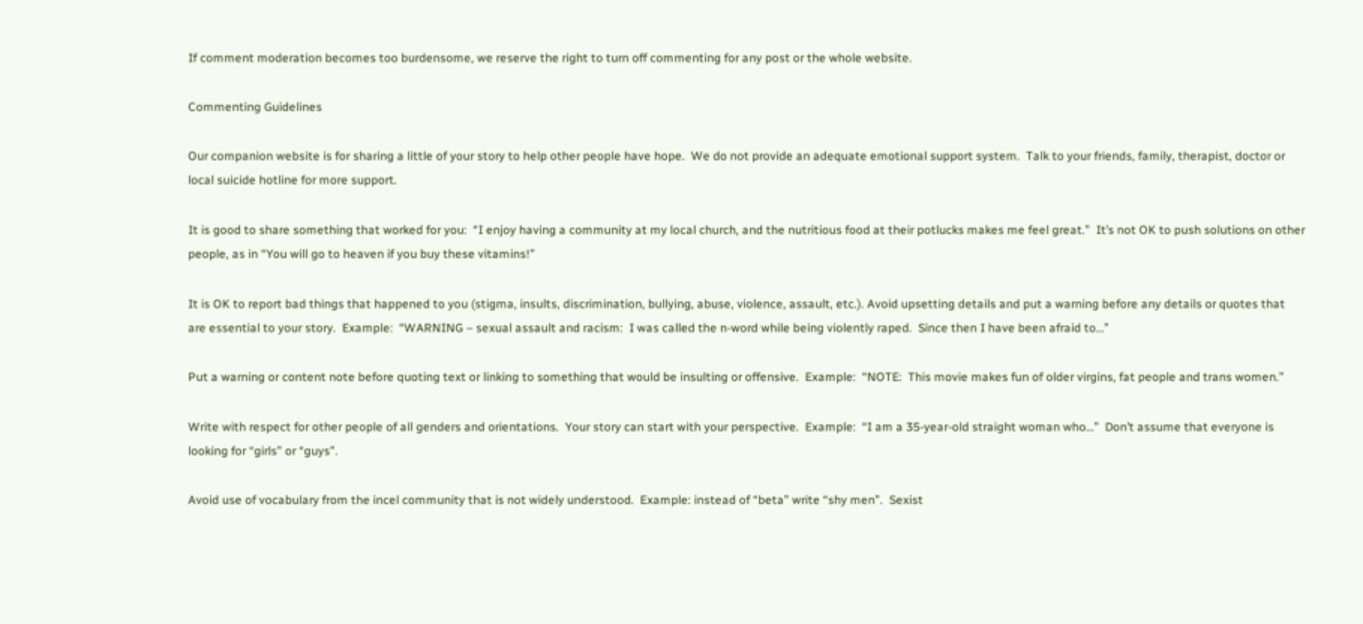If comment moderation becomes too burdensome, we reserve the right to turn off commenting for any post or the whole website.

Commenting Guidelines

Our companion website is for sharing a little of your story to help other people have hope.  We do not provide an adequate emotional support system.  Talk to your friends, family, therapist, doctor or local suicide hotline for more support.

It is good to share something that worked for you:  “I enjoy having a community at my local church, and the nutritious food at their potlucks makes me feel great.”  It’s not OK to push solutions on other people, as in “You will go to heaven if you buy these vitamins!”

It is OK to report bad things that happened to you (stigma, insults, discrimination, bullying, abuse, violence, assault, etc.). Avoid upsetting details and put a warning before any details or quotes that are essential to your story.  Example:  “WARNING – sexual assault and racism:  I was called the n-word while being violently raped.  Since then I have been afraid to…”

Put a warning or content note before quoting text or linking to something that would be insulting or offensive.  Example:  “NOTE:  This movie makes fun of older virgins, fat people and trans women.”

Write with respect for other people of all genders and orientations.  Your story can start with your perspective.  Example:  “I am a 35-year-old straight woman who…”  Don’t assume that everyone is looking for “girls” or “guys”.

Avoid use of vocabulary from the incel community that is not widely understood.  Example: instead of “beta” write “shy men”.  Sexist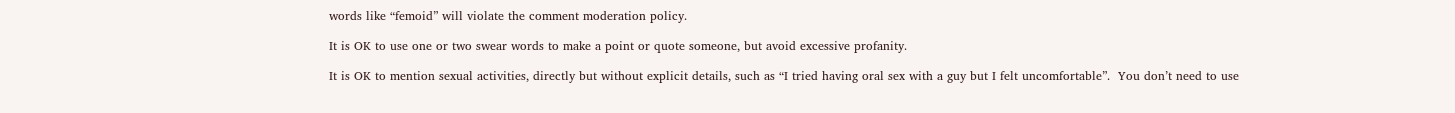words like “femoid” will violate the comment moderation policy.

It is OK to use one or two swear words to make a point or quote someone, but avoid excessive profanity.

It is OK to mention sexual activities, directly but without explicit details, such as “I tried having oral sex with a guy but I felt uncomfortable”.  You don’t need to use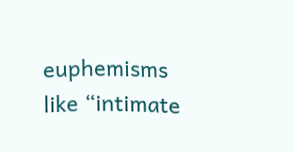euphemisms like “intimate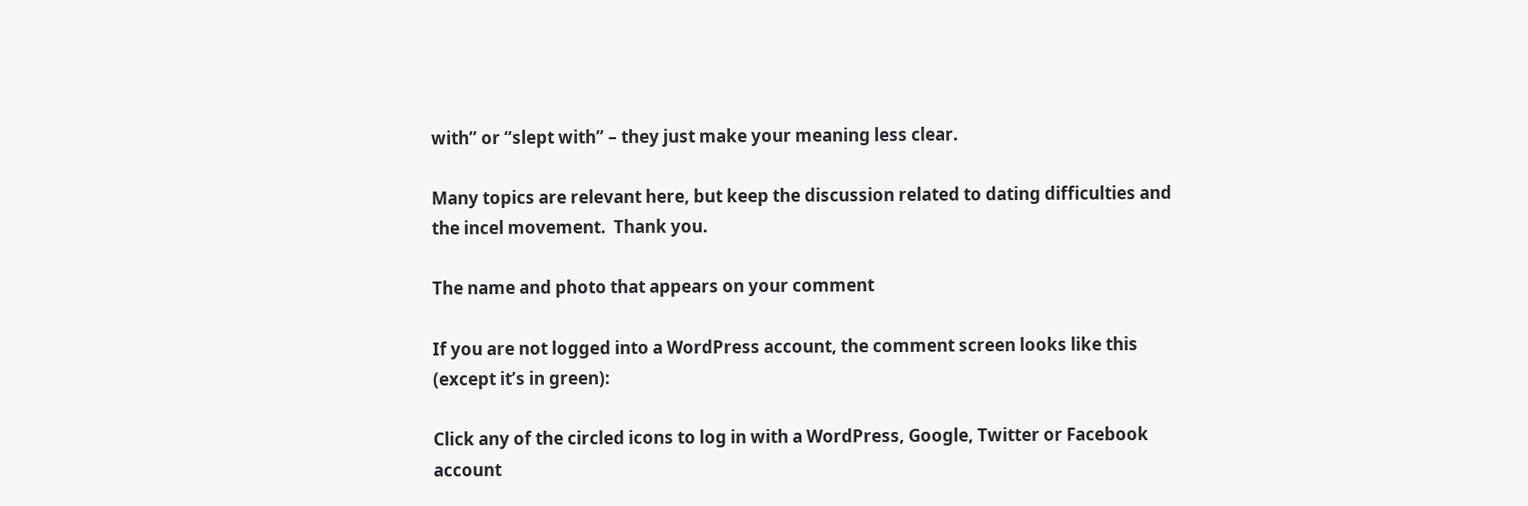with” or “slept with” – they just make your meaning less clear.

Many topics are relevant here, but keep the discussion related to dating difficulties and the incel movement.  Thank you.

The name and photo that appears on your comment

If you are not logged into a WordPress account, the comment screen looks like this (except it’s in green):

Click any of the circled icons to log in with a WordPress, Google, Twitter or Facebook account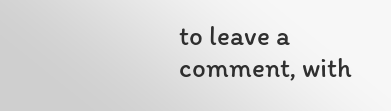to leave a comment, with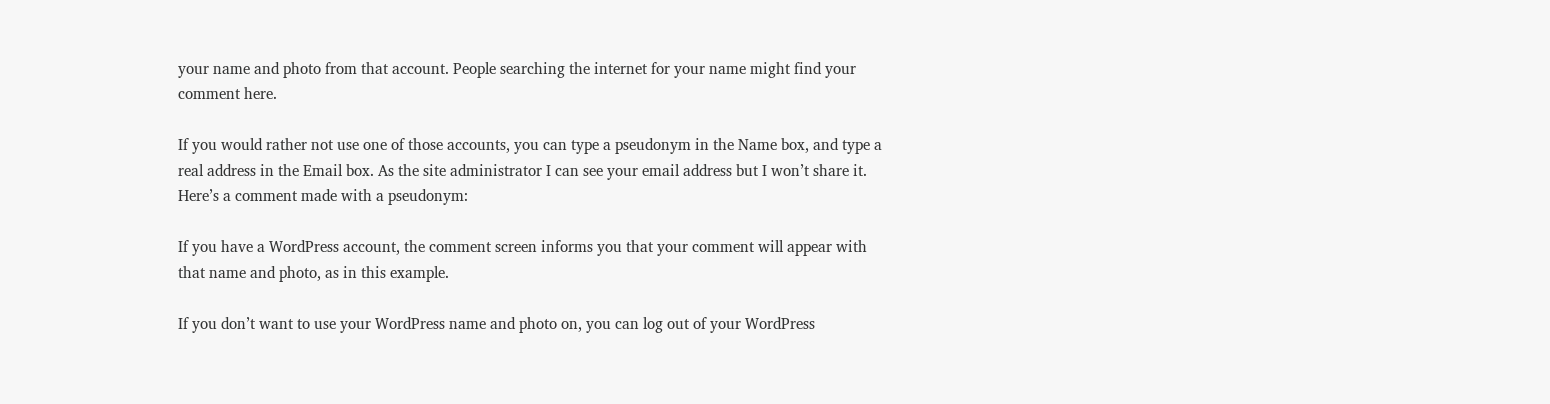your name and photo from that account. People searching the internet for your name might find your comment here.

If you would rather not use one of those accounts, you can type a pseudonym in the Name box, and type a real address in the Email box. As the site administrator I can see your email address but I won’t share it. Here’s a comment made with a pseudonym:

If you have a WordPress account, the comment screen informs you that your comment will appear with that name and photo, as in this example.

If you don’t want to use your WordPress name and photo on, you can log out of your WordPress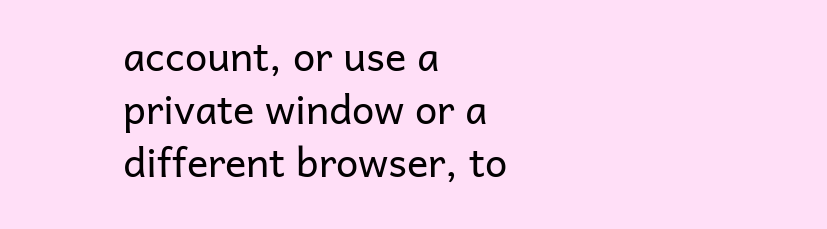account, or use a private window or a different browser, to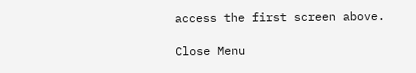access the first screen above.

Close Menu